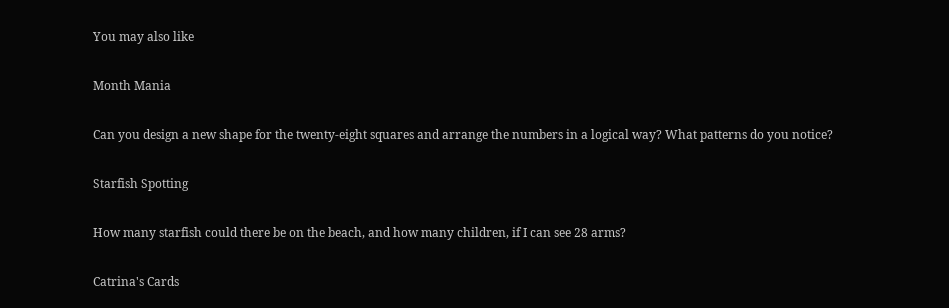You may also like

Month Mania

Can you design a new shape for the twenty-eight squares and arrange the numbers in a logical way? What patterns do you notice?

Starfish Spotting

How many starfish could there be on the beach, and how many children, if I can see 28 arms?

Catrina's Cards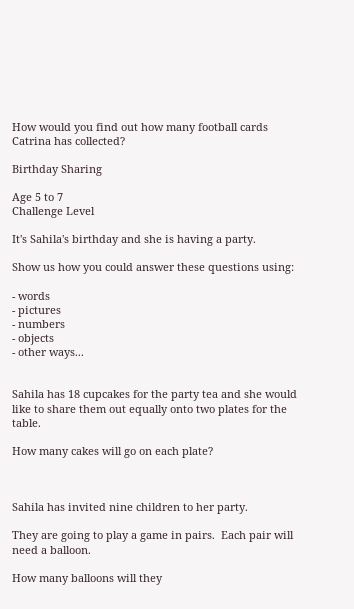How would you find out how many football cards Catrina has collected?

Birthday Sharing

Age 5 to 7
Challenge Level

It's Sahila's birthday and she is having a party.

Show us how you could answer these questions using:

- words
- pictures
- numbers
- objects
- other ways...


Sahila has 18 cupcakes for the party tea and she would like to share them out equally onto two plates for the table.

How many cakes will go on each plate?



Sahila has invited nine children to her party.

They are going to play a game in pairs.  Each pair will need a balloon.

How many balloons will they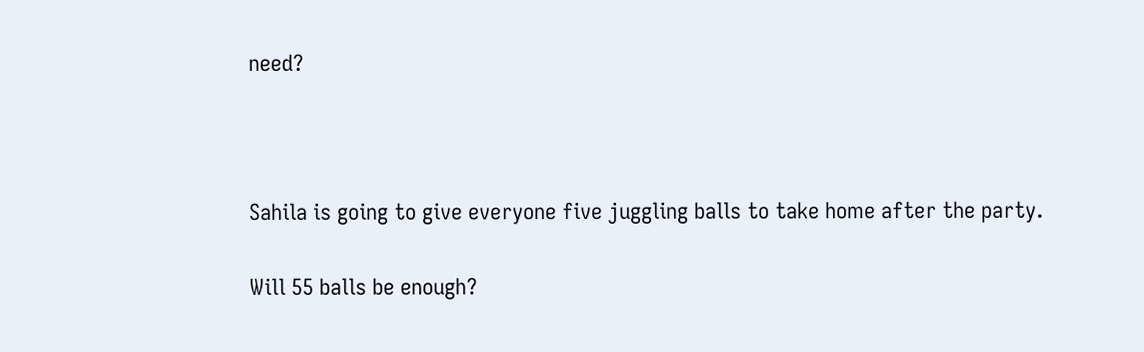need?



Sahila is going to give everyone five juggling balls to take home after the party.

Will 55 balls be enough?